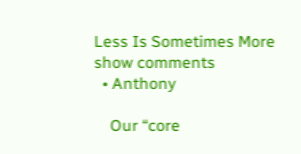Less Is Sometimes More
show comments
  • Anthony

    Our “core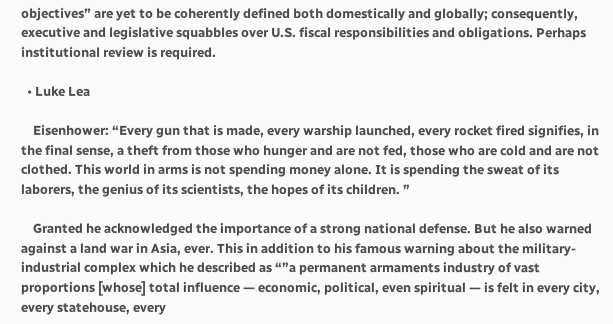objectives” are yet to be coherently defined both domestically and globally; consequently, executive and legislative squabbles over U.S. fiscal responsibilities and obligations. Perhaps institutional review is required.

  • Luke Lea

    Eisenhower: “Every gun that is made, every warship launched, every rocket fired signifies, in the final sense, a theft from those who hunger and are not fed, those who are cold and are not clothed. This world in arms is not spending money alone. It is spending the sweat of its laborers, the genius of its scientists, the hopes of its children. ”

    Granted he acknowledged the importance of a strong national defense. But he also warned against a land war in Asia, ever. This in addition to his famous warning about the military-industrial complex which he described as “”a permanent armaments industry of vast proportions [whose] total influence — economic, political, even spiritual — is felt in every city, every statehouse, every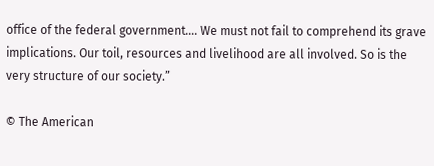office of the federal government…. We must not fail to comprehend its grave implications. Our toil, resources and livelihood are all involved. So is the very structure of our society.”

© The American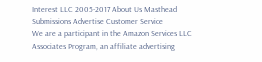Interest LLC 2005-2017 About Us Masthead Submissions Advertise Customer Service
We are a participant in the Amazon Services LLC Associates Program, an affiliate advertising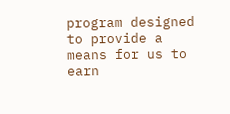program designed to provide a means for us to earn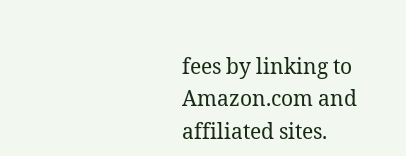fees by linking to Amazon.com and affiliated sites.